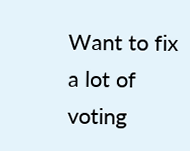Want to fix a lot of voting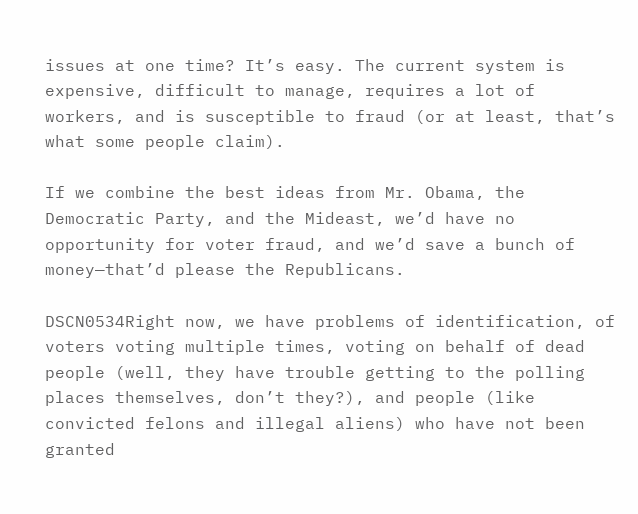issues at one time? It’s easy. The current system is expensive, difficult to manage, requires a lot of workers, and is susceptible to fraud (or at least, that’s what some people claim).

If we combine the best ideas from Mr. Obama, the Democratic Party, and the Mideast, we’d have no opportunity for voter fraud, and we’d save a bunch of money—that’d please the Republicans.

DSCN0534Right now, we have problems of identification, of voters voting multiple times, voting on behalf of dead people (well, they have trouble getting to the polling places themselves, don’t they?), and people (like convicted felons and illegal aliens) who have not been granted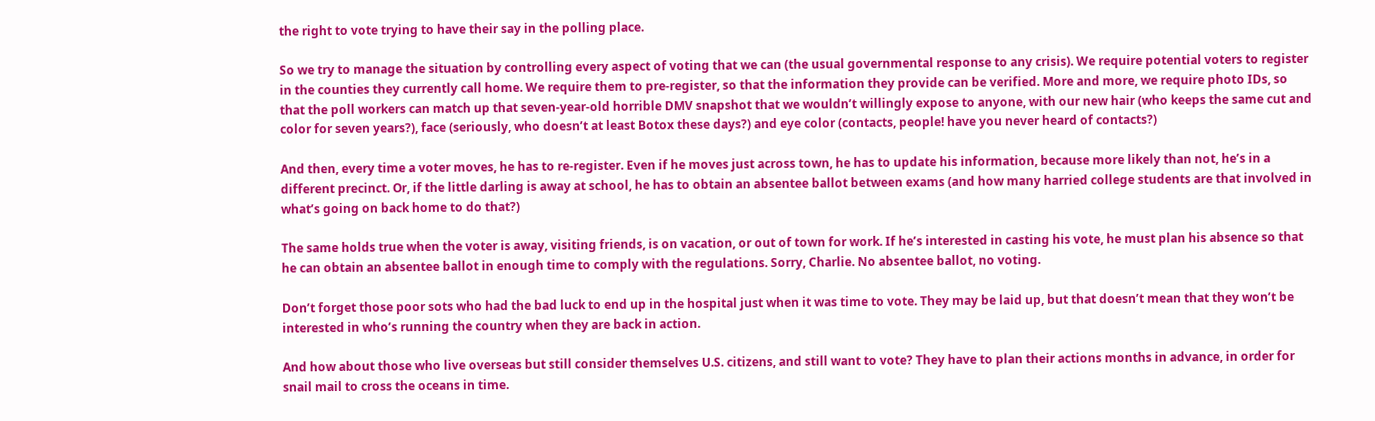the right to vote trying to have their say in the polling place.

So we try to manage the situation by controlling every aspect of voting that we can (the usual governmental response to any crisis). We require potential voters to register in the counties they currently call home. We require them to pre-register, so that the information they provide can be verified. More and more, we require photo IDs, so that the poll workers can match up that seven-year-old horrible DMV snapshot that we wouldn’t willingly expose to anyone, with our new hair (who keeps the same cut and color for seven years?), face (seriously, who doesn’t at least Botox these days?) and eye color (contacts, people! have you never heard of contacts?)

And then, every time a voter moves, he has to re-register. Even if he moves just across town, he has to update his information, because more likely than not, he’s in a different precinct. Or, if the little darling is away at school, he has to obtain an absentee ballot between exams (and how many harried college students are that involved in what’s going on back home to do that?)

The same holds true when the voter is away, visiting friends, is on vacation, or out of town for work. If he’s interested in casting his vote, he must plan his absence so that he can obtain an absentee ballot in enough time to comply with the regulations. Sorry, Charlie. No absentee ballot, no voting.

Don’t forget those poor sots who had the bad luck to end up in the hospital just when it was time to vote. They may be laid up, but that doesn’t mean that they won’t be interested in who’s running the country when they are back in action.

And how about those who live overseas but still consider themselves U.S. citizens, and still want to vote? They have to plan their actions months in advance, in order for snail mail to cross the oceans in time.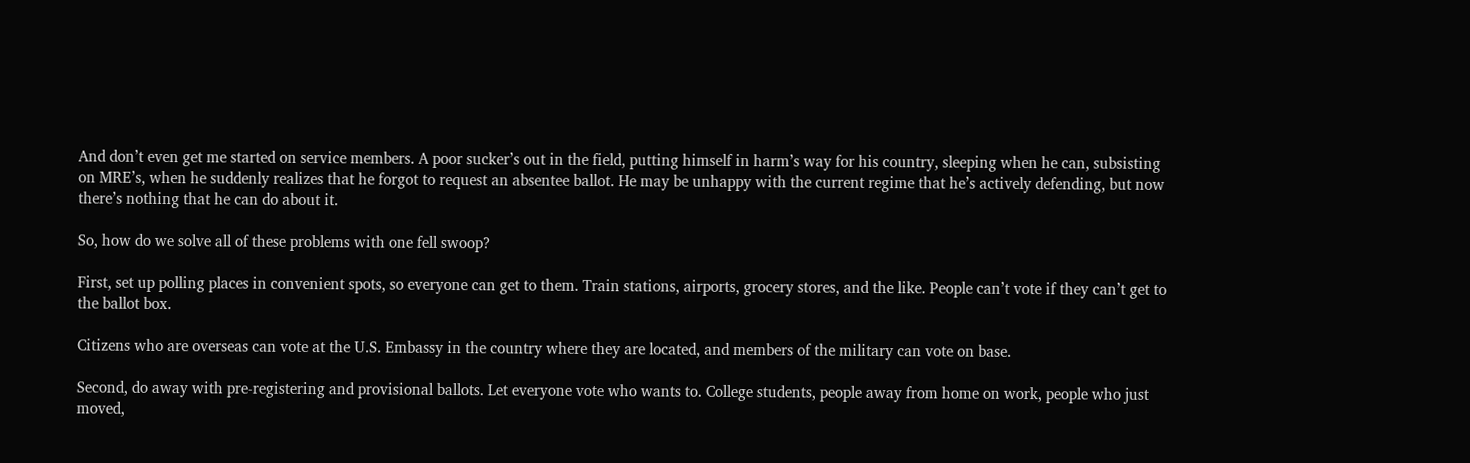And don’t even get me started on service members. A poor sucker’s out in the field, putting himself in harm’s way for his country, sleeping when he can, subsisting on MRE’s, when he suddenly realizes that he forgot to request an absentee ballot. He may be unhappy with the current regime that he’s actively defending, but now there’s nothing that he can do about it.

So, how do we solve all of these problems with one fell swoop?

First, set up polling places in convenient spots, so everyone can get to them. Train stations, airports, grocery stores, and the like. People can’t vote if they can’t get to the ballot box.

Citizens who are overseas can vote at the U.S. Embassy in the country where they are located, and members of the military can vote on base.

Second, do away with pre-registering and provisional ballots. Let everyone vote who wants to. College students, people away from home on work, people who just moved,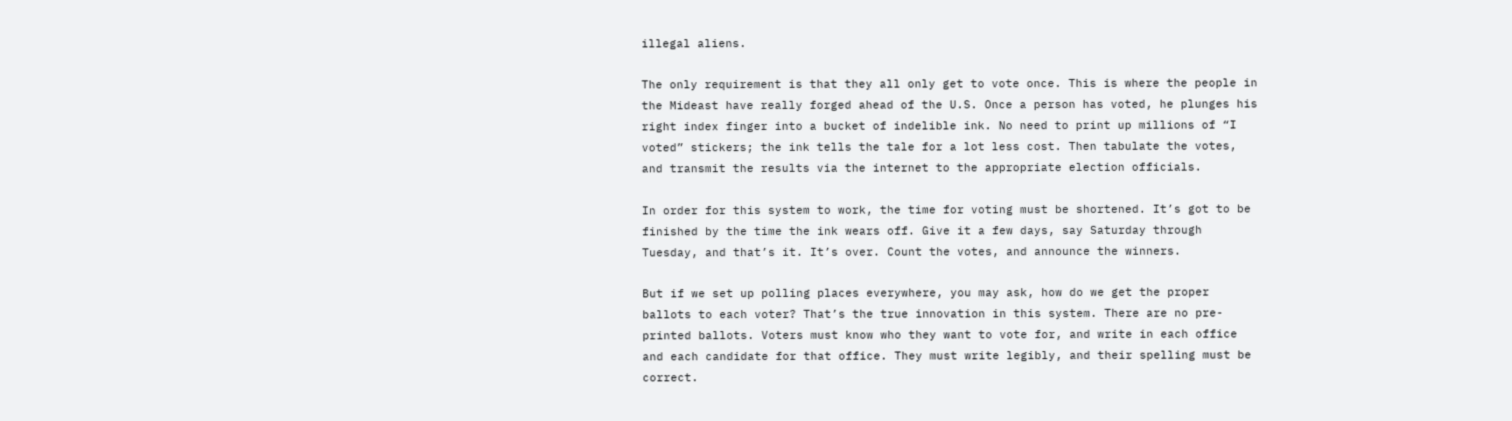illegal aliens.

The only requirement is that they all only get to vote once. This is where the people in the Mideast have really forged ahead of the U.S. Once a person has voted, he plunges his right index finger into a bucket of indelible ink. No need to print up millions of “I voted” stickers; the ink tells the tale for a lot less cost. Then tabulate the votes, and transmit the results via the internet to the appropriate election officials.

In order for this system to work, the time for voting must be shortened. It’s got to be finished by the time the ink wears off. Give it a few days, say Saturday through Tuesday, and that’s it. It’s over. Count the votes, and announce the winners.

But if we set up polling places everywhere, you may ask, how do we get the proper ballots to each voter? That’s the true innovation in this system. There are no pre-printed ballots. Voters must know who they want to vote for, and write in each office and each candidate for that office. They must write legibly, and their spelling must be correct.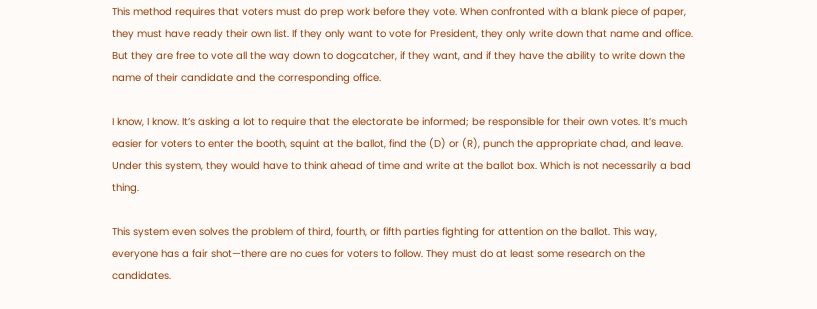This method requires that voters must do prep work before they vote. When confronted with a blank piece of paper, they must have ready their own list. If they only want to vote for President, they only write down that name and office. But they are free to vote all the way down to dogcatcher, if they want, and if they have the ability to write down the name of their candidate and the corresponding office.

I know, I know. It’s asking a lot to require that the electorate be informed; be responsible for their own votes. It’s much easier for voters to enter the booth, squint at the ballot, find the (D) or (R), punch the appropriate chad, and leave. Under this system, they would have to think ahead of time and write at the ballot box. Which is not necessarily a bad thing.

This system even solves the problem of third, fourth, or fifth parties fighting for attention on the ballot. This way, everyone has a fair shot—there are no cues for voters to follow. They must do at least some research on the candidates.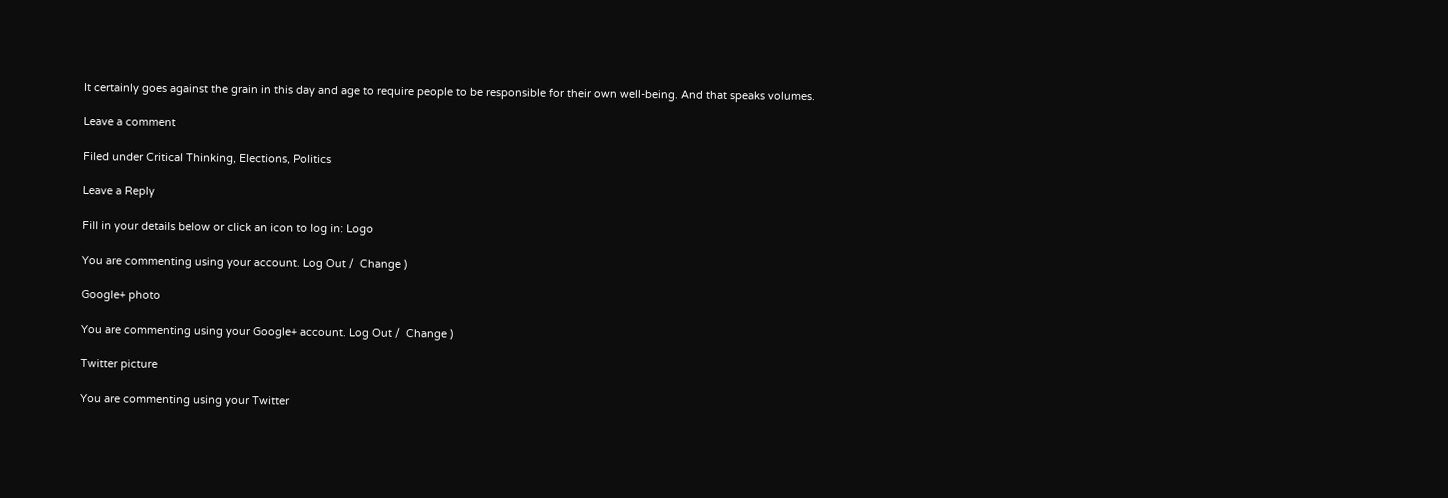It certainly goes against the grain in this day and age to require people to be responsible for their own well-being. And that speaks volumes.

Leave a comment

Filed under Critical Thinking, Elections, Politics

Leave a Reply

Fill in your details below or click an icon to log in: Logo

You are commenting using your account. Log Out /  Change )

Google+ photo

You are commenting using your Google+ account. Log Out /  Change )

Twitter picture

You are commenting using your Twitter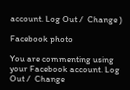account. Log Out /  Change )

Facebook photo

You are commenting using your Facebook account. Log Out /  Change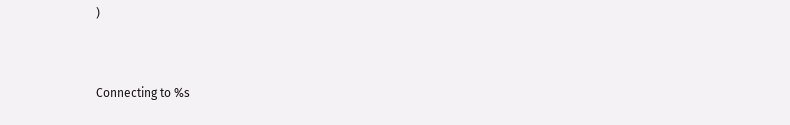)


Connecting to %s